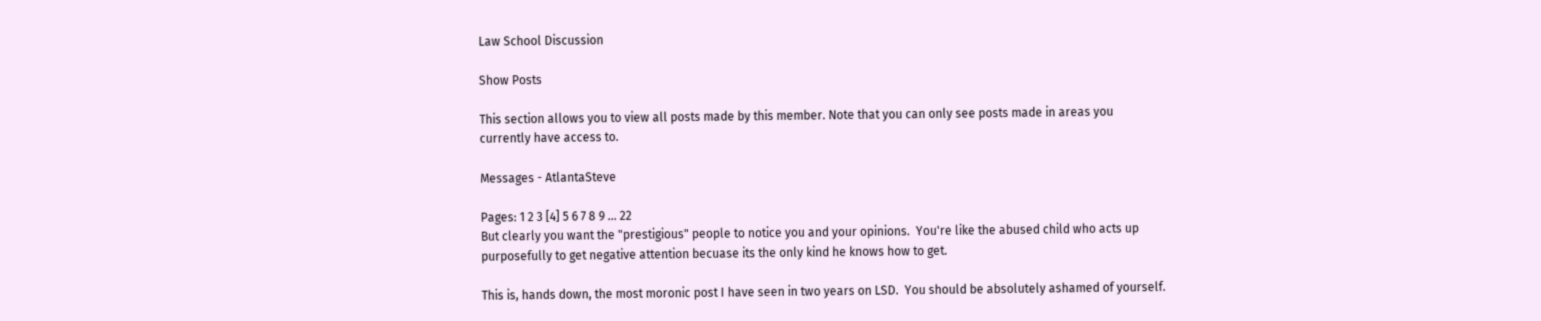Law School Discussion

Show Posts

This section allows you to view all posts made by this member. Note that you can only see posts made in areas you currently have access to.

Messages - AtlantaSteve

Pages: 1 2 3 [4] 5 6 7 8 9 ... 22
But clearly you want the "prestigious" people to notice you and your opinions.  You're like the abused child who acts up purposefully to get negative attention becuase its the only kind he knows how to get.

This is, hands down, the most moronic post I have seen in two years on LSD.  You should be absolutely ashamed of yourself.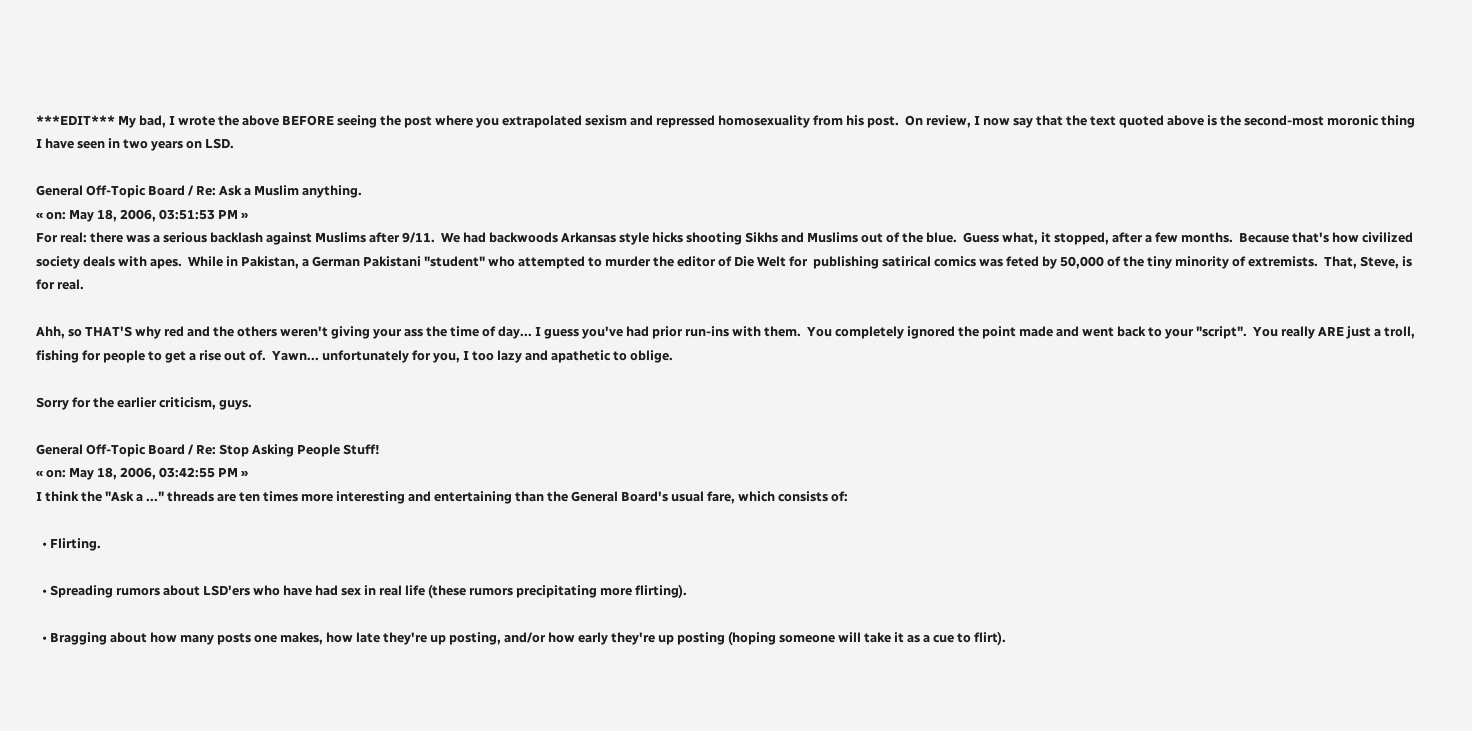***EDIT*** My bad, I wrote the above BEFORE seeing the post where you extrapolated sexism and repressed homosexuality from his post.  On review, I now say that the text quoted above is the second-most moronic thing I have seen in two years on LSD.

General Off-Topic Board / Re: Ask a Muslim anything.
« on: May 18, 2006, 03:51:53 PM »
For real: there was a serious backlash against Muslims after 9/11.  We had backwoods Arkansas style hicks shooting Sikhs and Muslims out of the blue.  Guess what, it stopped, after a few months.  Because that's how civilized society deals with apes.  While in Pakistan, a German Pakistani "student" who attempted to murder the editor of Die Welt for  publishing satirical comics was feted by 50,000 of the tiny minority of extremists.  That, Steve, is for real.

Ahh, so THAT'S why red and the others weren't giving your ass the time of day... I guess you've had prior run-ins with them.  You completely ignored the point made and went back to your "script".  You really ARE just a troll, fishing for people to get a rise out of.  Yawn... unfortunately for you, I too lazy and apathetic to oblige.

Sorry for the earlier criticism, guys.

General Off-Topic Board / Re: Stop Asking People Stuff!
« on: May 18, 2006, 03:42:55 PM »
I think the "Ask a ..." threads are ten times more interesting and entertaining than the General Board's usual fare, which consists of:

  • Flirting.

  • Spreading rumors about LSD'ers who have had sex in real life (these rumors precipitating more flirting).

  • Bragging about how many posts one makes, how late they're up posting, and/or how early they're up posting (hoping someone will take it as a cue to flirt).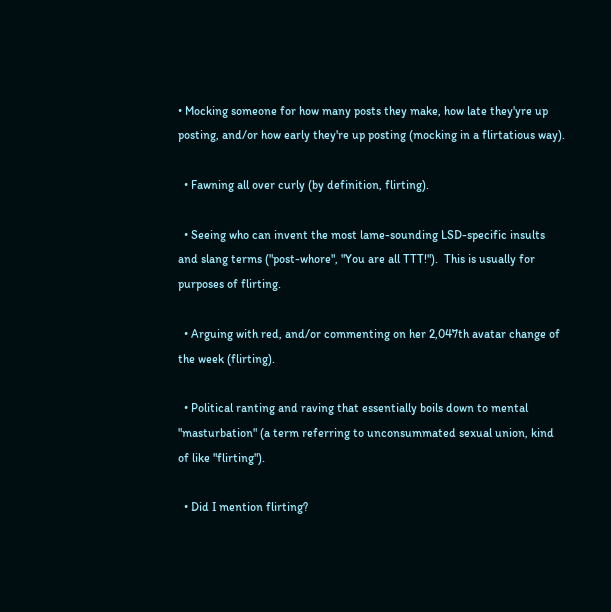• Mocking someone for how many posts they make, how late they'yre up posting, and/or how early they're up posting (mocking in a flirtatious way).

  • Fawning all over curly (by definition, flirting).

  • Seeing who can invent the most lame-sounding LSD-specific insults and slang terms ("post-whore", "You are all TTT!").  This is usually for purposes of flirting.

  • Arguing with red, and/or commenting on her 2,047th avatar change of the week (flirting).

  • Political ranting and raving that essentially boils down to mental "masturbation" (a term referring to unconsummated sexual union, kind of like "flirting").

  • Did I mention flirting?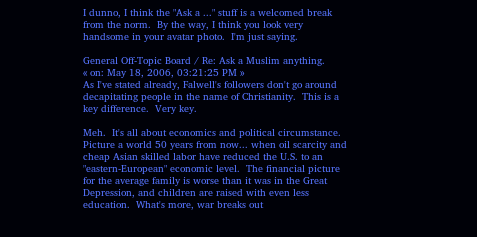I dunno, I think the "Ask a ..." stuff is a welcomed break from the norm.  By the way, I think you look very handsome in your avatar photo.  I'm just saying.

General Off-Topic Board / Re: Ask a Muslim anything.
« on: May 18, 2006, 03:21:25 PM »
As I've stated already, Falwell's followers don't go around decapitating people in the name of Christianity.  This is a key difference.  Very key.

Meh.  It's all about economics and political circumstance.  Picture a world 50 years from now... when oil scarcity and cheap Asian skilled labor have reduced the U.S. to an "eastern-European" economic level.  The financial picture for the average family is worse than it was in the Great Depression, and children are raised with even less education.  What's more, war breaks out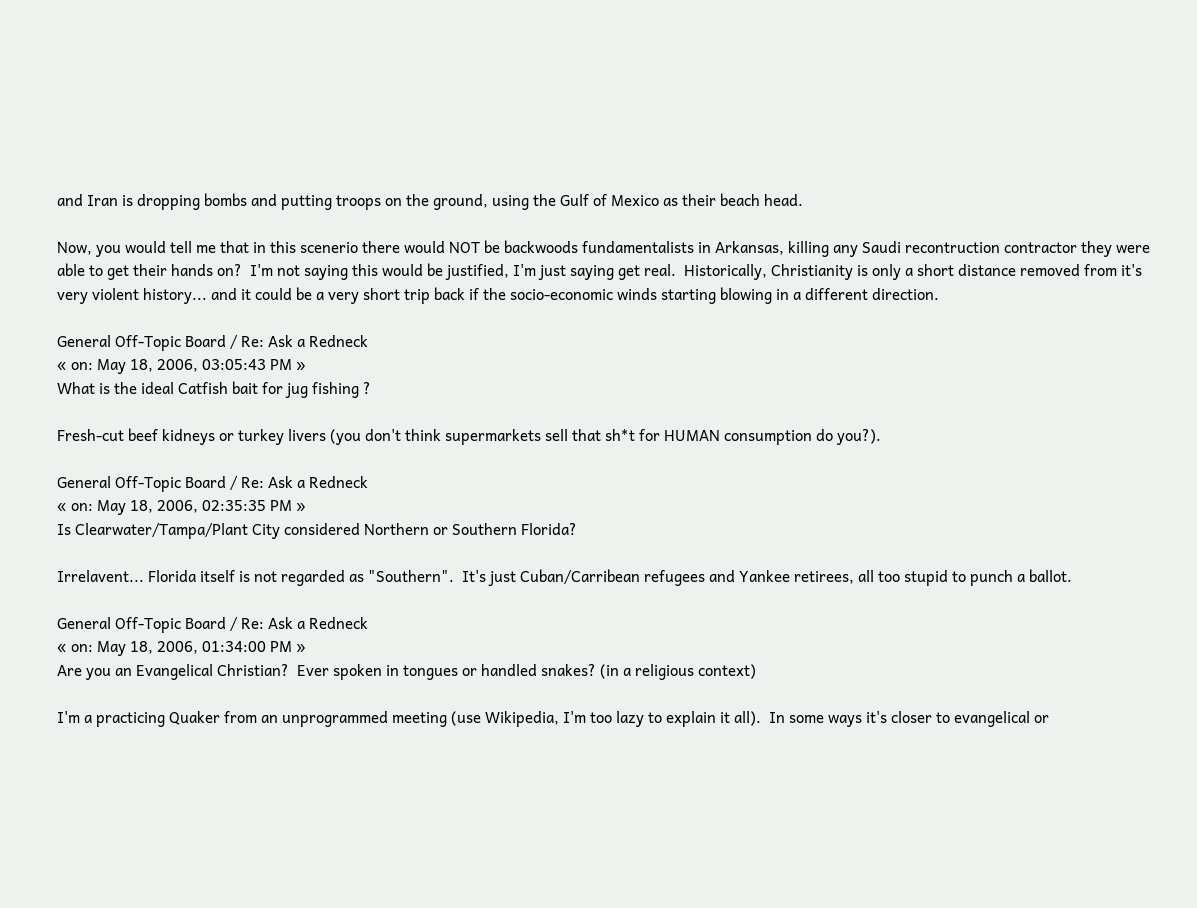and Iran is dropping bombs and putting troops on the ground, using the Gulf of Mexico as their beach head.

Now, you would tell me that in this scenerio there would NOT be backwoods fundamentalists in Arkansas, killing any Saudi recontruction contractor they were able to get their hands on?  I'm not saying this would be justified, I'm just saying get real.  Historically, Christianity is only a short distance removed from it's very violent history... and it could be a very short trip back if the socio-economic winds starting blowing in a different direction.

General Off-Topic Board / Re: Ask a Redneck
« on: May 18, 2006, 03:05:43 PM »
What is the ideal Catfish bait for jug fishing ?

Fresh-cut beef kidneys or turkey livers (you don't think supermarkets sell that sh*t for HUMAN consumption do you?).

General Off-Topic Board / Re: Ask a Redneck
« on: May 18, 2006, 02:35:35 PM »
Is Clearwater/Tampa/Plant City considered Northern or Southern Florida?

Irrelavent... Florida itself is not regarded as "Southern".  It's just Cuban/Carribean refugees and Yankee retirees, all too stupid to punch a ballot.

General Off-Topic Board / Re: Ask a Redneck
« on: May 18, 2006, 01:34:00 PM »
Are you an Evangelical Christian?  Ever spoken in tongues or handled snakes? (in a religious context)

I'm a practicing Quaker from an unprogrammed meeting (use Wikipedia, I'm too lazy to explain it all).  In some ways it's closer to evangelical or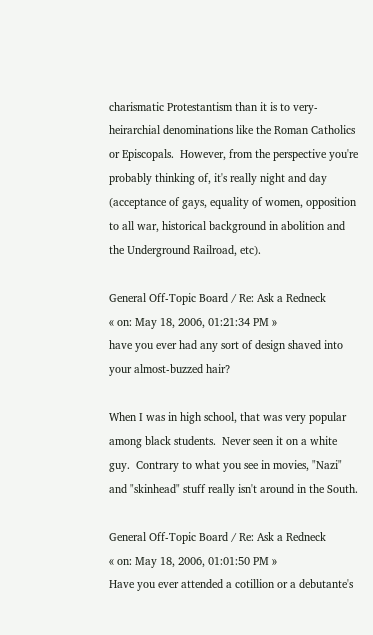charismatic Protestantism than it is to very-heirarchial denominations like the Roman Catholics or Episcopals.  However, from the perspective you're probably thinking of, it's really night and day (acceptance of gays, equality of women, opposition to all war, historical background in abolition and the Underground Railroad, etc).

General Off-Topic Board / Re: Ask a Redneck
« on: May 18, 2006, 01:21:34 PM »
have you ever had any sort of design shaved into your almost-buzzed hair?

When I was in high school, that was very popular among black students.  Never seen it on a white guy.  Contrary to what you see in movies, "Nazi" and "skinhead" stuff really isn't around in the South.

General Off-Topic Board / Re: Ask a Redneck
« on: May 18, 2006, 01:01:50 PM »
Have you ever attended a cotillion or a debutante's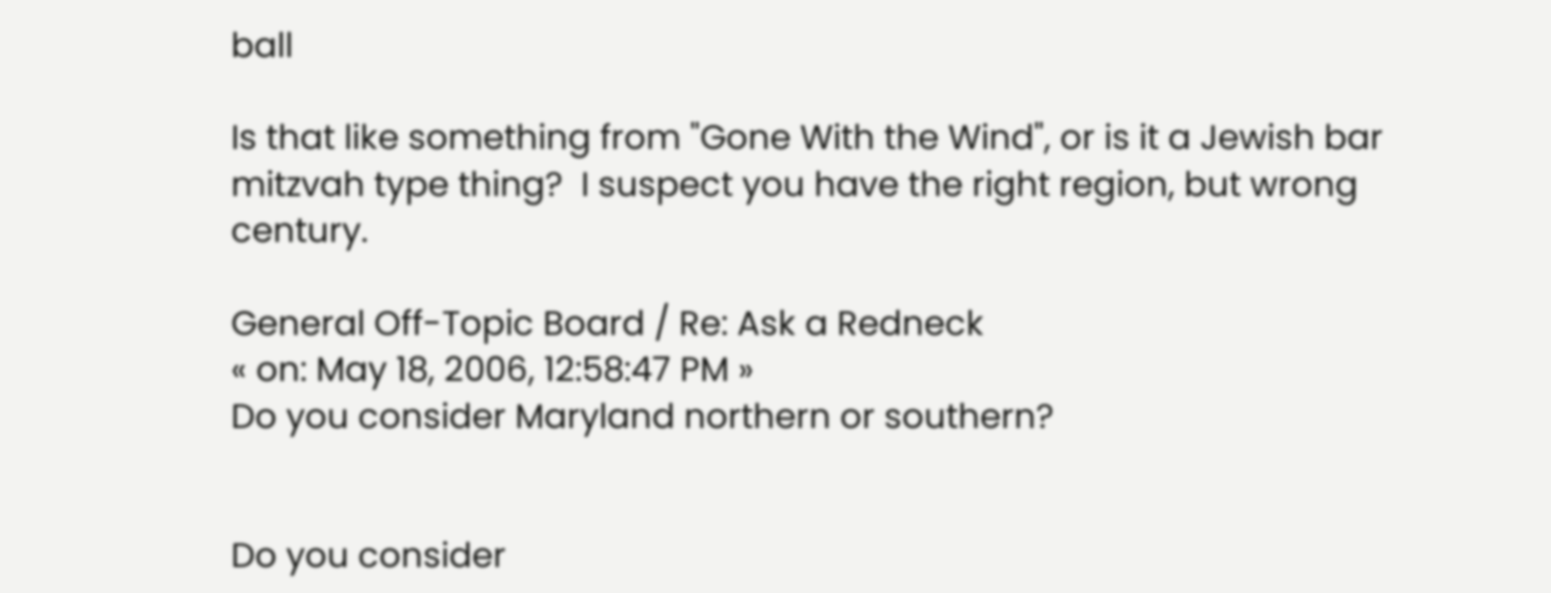ball

Is that like something from "Gone With the Wind", or is it a Jewish bar mitzvah type thing?  I suspect you have the right region, but wrong century.

General Off-Topic Board / Re: Ask a Redneck
« on: May 18, 2006, 12:58:47 PM »
Do you consider Maryland northern or southern?


Do you consider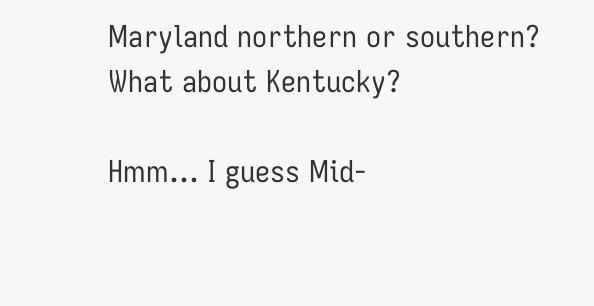Maryland northern or southern? What about Kentucky?

Hmm... I guess Mid-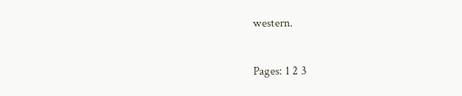western.

Pages: 1 2 3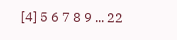[4] 5 6 7 8 9 ... 22